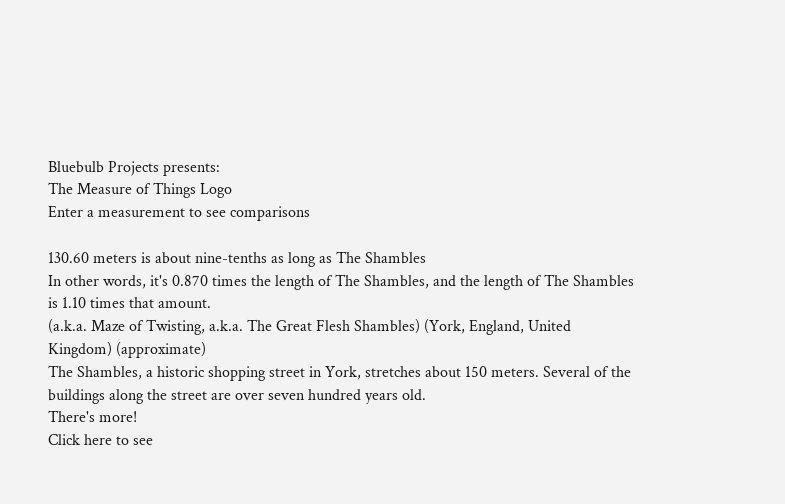Bluebulb Projects presents:
The Measure of Things Logo
Enter a measurement to see comparisons

130.60 meters is about nine-tenths as long as The Shambles
In other words, it's 0.870 times the length of The Shambles, and the length of The Shambles is 1.10 times that amount.
(a.k.a. Maze of Twisting, a.k.a. The Great Flesh Shambles) (York, England, United Kingdom) (approximate)
The Shambles, a historic shopping street in York, stretches about 150 meters. Several of the buildings along the street are over seven hundred years old.
There's more!
Click here to see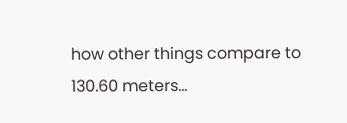how other things compare to 130.60 meters...